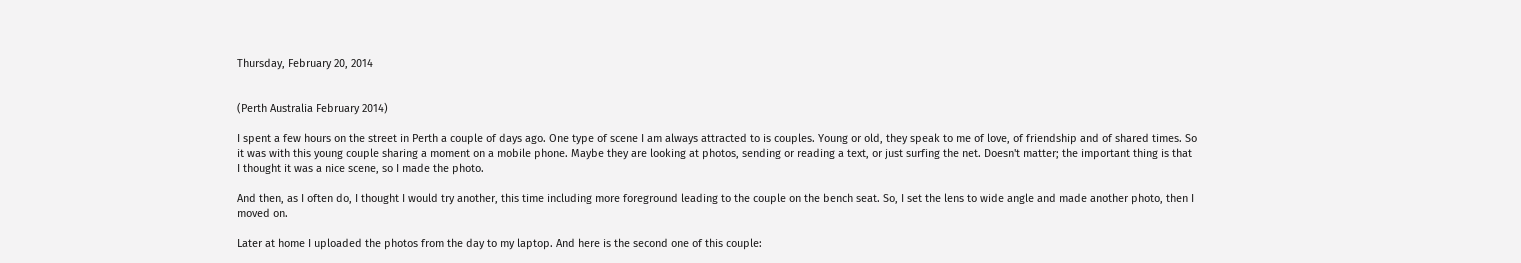Thursday, February 20, 2014


(Perth Australia February 2014)

I spent a few hours on the street in Perth a couple of days ago. One type of scene I am always attracted to is couples. Young or old, they speak to me of love, of friendship and of shared times. So it was with this young couple sharing a moment on a mobile phone. Maybe they are looking at photos, sending or reading a text, or just surfing the net. Doesn't matter; the important thing is that I thought it was a nice scene, so I made the photo.

And then, as I often do, I thought I would try another, this time including more foreground leading to the couple on the bench seat. So, I set the lens to wide angle and made another photo, then I moved on.

Later at home I uploaded the photos from the day to my laptop. And here is the second one of this couple: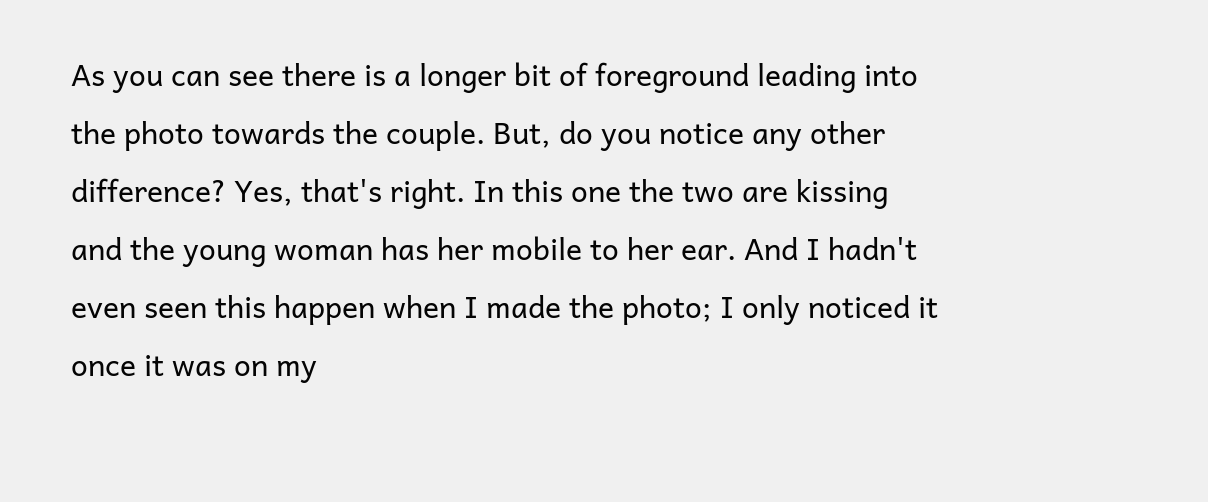As you can see there is a longer bit of foreground leading into the photo towards the couple. But, do you notice any other difference? Yes, that's right. In this one the two are kissing and the young woman has her mobile to her ear. And I hadn't even seen this happen when I made the photo; I only noticed it once it was on my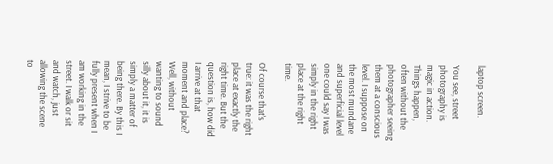laptop screen.

You see, street photography is magic in action. Things happen, often without the photographer seeing them at a conscious level. I suppose on the most mundane and superficial level one could say I was simply in the right place at the right time.

Of course that's true: it was the right place at exactly the right time. But the question is, how did I arrive at that moment and place? Well, without wanting to sound silly about it, it is simply a matter of being there. By this I mean, I strive to be fully present when I am working in the street. I walk or sit and watch, just allowing the scene to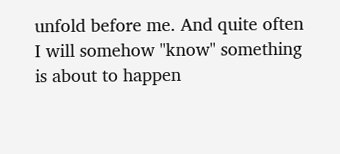unfold before me. And quite often I will somehow "know" something is about to happen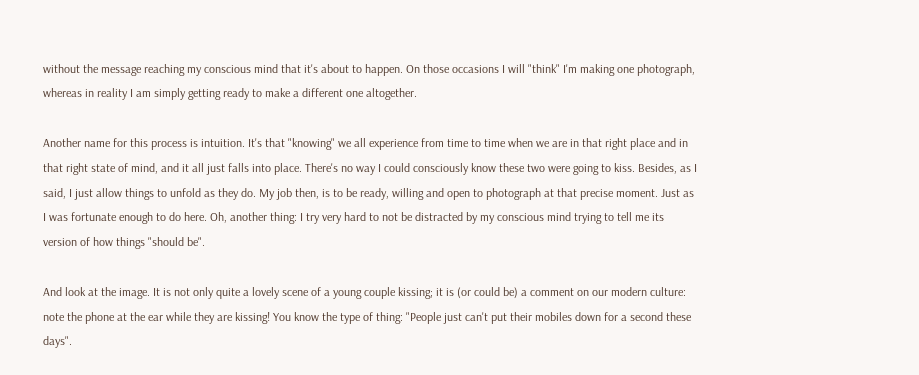without the message reaching my conscious mind that it's about to happen. On those occasions I will "think" I'm making one photograph, whereas in reality I am simply getting ready to make a different one altogether.

Another name for this process is intuition. It's that "knowing" we all experience from time to time when we are in that right place and in that right state of mind, and it all just falls into place. There's no way I could consciously know these two were going to kiss. Besides, as I said, I just allow things to unfold as they do. My job then, is to be ready, willing and open to photograph at that precise moment. Just as I was fortunate enough to do here. Oh, another thing: I try very hard to not be distracted by my conscious mind trying to tell me its version of how things "should be".

And look at the image. It is not only quite a lovely scene of a young couple kissing; it is (or could be) a comment on our modern culture: note the phone at the ear while they are kissing! You know the type of thing: "People just can't put their mobiles down for a second these days".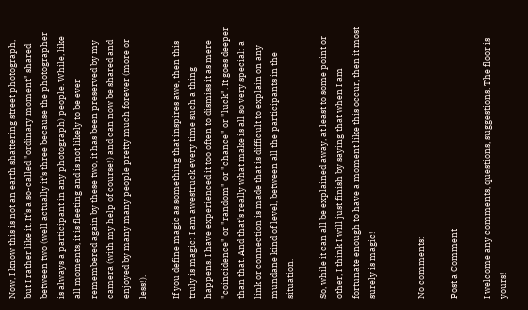Now, I know this is not an earth shattering street photograph, but I rather like it. It's a so-called "ordinary moment" shared between two (well actually it's three because the photographer is always a participant in any photograph) people. While, like all moments, it is fleeting and is not likely to be ever remembered again by these two, it has been preserved by my camera (with my help of course!) and can now be shared and enjoyed by many many people pretty much forever (more or less!).

If you define magic as something that inspires awe, then this truly is magic: I am awestruck every time such a thing happens. I have experienced it too often to dismiss it as mere "coincidence" or "random" or "chance" or "luck". It goes deeper than that. And that's really what make is all so very special: a link or connection is made that is difficult to explain on any mundane kind of level, between all the participants in the situation.

So, while it can all be explained away, at least to some point or other, I think I will just finish by saying that when I am fortunate enough to have a moment like this occur, then it most surely is magic!


No comments:

Post a Comment

I welcome any comments, questions, suggestions. The floor is yours!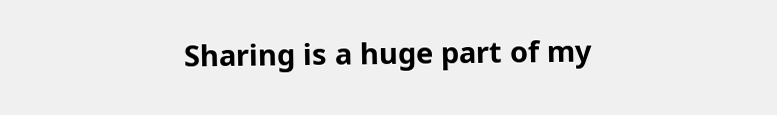Sharing is a huge part of my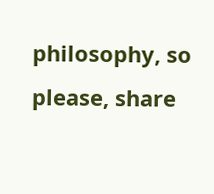philosophy, so please, share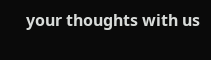your thoughts with us